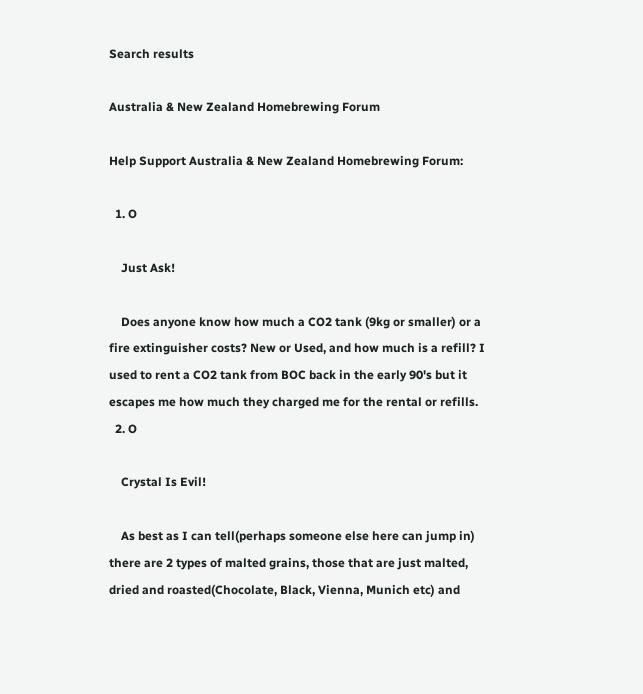Search results

Australia & New Zealand Homebrewing Forum

Help Support Australia & New Zealand Homebrewing Forum:

  1. O

    Just Ask!

    Does anyone know how much a CO2 tank (9kg or smaller) or a fire extinguisher costs? New or Used, and how much is a refill? I used to rent a CO2 tank from BOC back in the early 90's but it escapes me how much they charged me for the rental or refills.
  2. O

    Crystal Is Evil!

    As best as I can tell(perhaps someone else here can jump in) there are 2 types of malted grains, those that are just malted, dried and roasted(Chocolate, Black, Vienna, Munich etc) and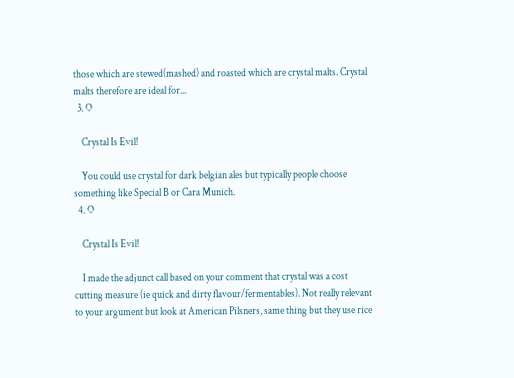those which are stewed(mashed) and roasted which are crystal malts. Crystal malts therefore are ideal for...
  3. O

    Crystal Is Evil!

    You could use crystal for dark belgian ales but typically people choose something like Special B or Cara Munich.
  4. O

    Crystal Is Evil!

    I made the adjunct call based on your comment that crystal was a cost cutting measure (ie quick and dirty flavour/fermentables). Not really relevant to your argument but look at American Pilsners, same thing but they use rice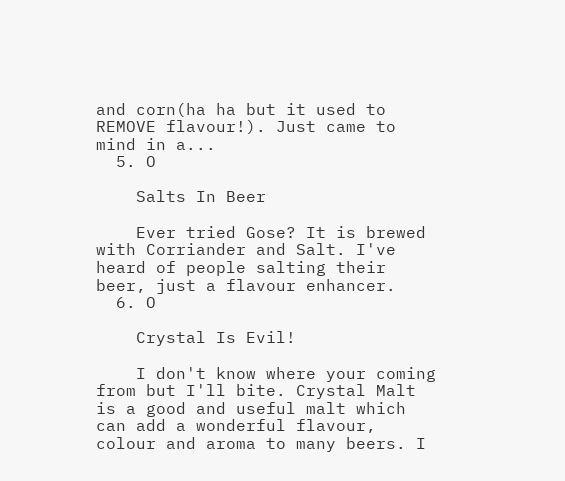and corn(ha ha but it used to REMOVE flavour!). Just came to mind in a...
  5. O

    Salts In Beer

    Ever tried Gose? It is brewed with Corriander and Salt. I've heard of people salting their beer, just a flavour enhancer.
  6. O

    Crystal Is Evil!

    I don't know where your coming from but I'll bite. Crystal Malt is a good and useful malt which can add a wonderful flavour, colour and aroma to many beers. I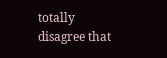totally disagree that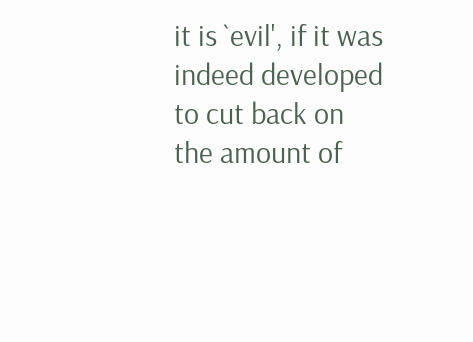it is `evil', if it was indeed developed to cut back on the amount of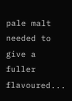pale malt needed to give a fuller flavoured...